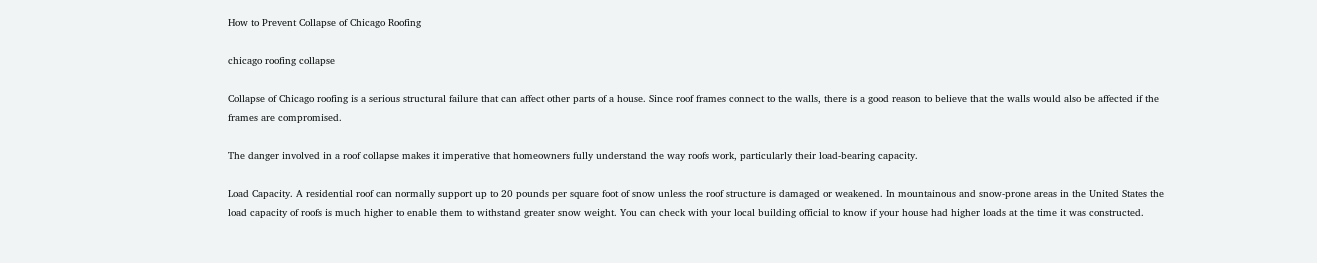How to Prevent Collapse of Chicago Roofing

chicago roofing collapse

Collapse of Chicago roofing is a serious structural failure that can affect other parts of a house. Since roof frames connect to the walls, there is a good reason to believe that the walls would also be affected if the frames are compromised.

The danger involved in a roof collapse makes it imperative that homeowners fully understand the way roofs work, particularly their load-bearing capacity.

Load Capacity. A residential roof can normally support up to 20 pounds per square foot of snow unless the roof structure is damaged or weakened. In mountainous and snow-prone areas in the United States the load capacity of roofs is much higher to enable them to withstand greater snow weight. You can check with your local building official to know if your house had higher loads at the time it was constructed.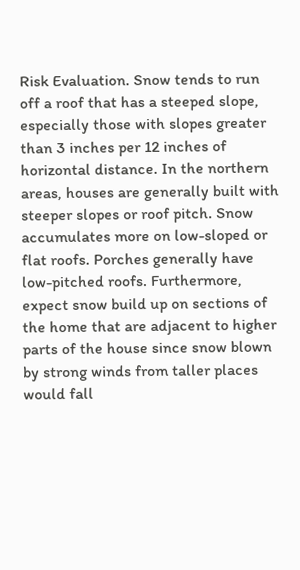Risk Evaluation. Snow tends to run off a roof that has a steeped slope, especially those with slopes greater than 3 inches per 12 inches of horizontal distance. In the northern areas, houses are generally built with steeper slopes or roof pitch. Snow accumulates more on low-sloped or flat roofs. Porches generally have low-pitched roofs. Furthermore, expect snow build up on sections of the home that are adjacent to higher parts of the house since snow blown by strong winds from taller places would fall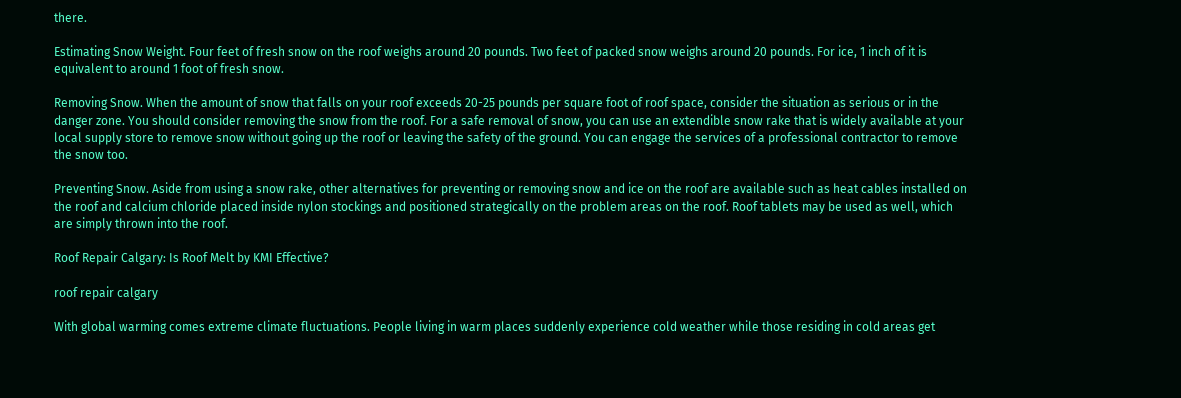there.

Estimating Snow Weight. Four feet of fresh snow on the roof weighs around 20 pounds. Two feet of packed snow weighs around 20 pounds. For ice, 1 inch of it is equivalent to around 1 foot of fresh snow.

Removing Snow. When the amount of snow that falls on your roof exceeds 20-25 pounds per square foot of roof space, consider the situation as serious or in the danger zone. You should consider removing the snow from the roof. For a safe removal of snow, you can use an extendible snow rake that is widely available at your local supply store to remove snow without going up the roof or leaving the safety of the ground. You can engage the services of a professional contractor to remove the snow too.

Preventing Snow. Aside from using a snow rake, other alternatives for preventing or removing snow and ice on the roof are available such as heat cables installed on the roof and calcium chloride placed inside nylon stockings and positioned strategically on the problem areas on the roof. Roof tablets may be used as well, which are simply thrown into the roof.

Roof Repair Calgary: Is Roof Melt by KMI Effective?

roof repair calgary

With global warming comes extreme climate fluctuations. People living in warm places suddenly experience cold weather while those residing in cold areas get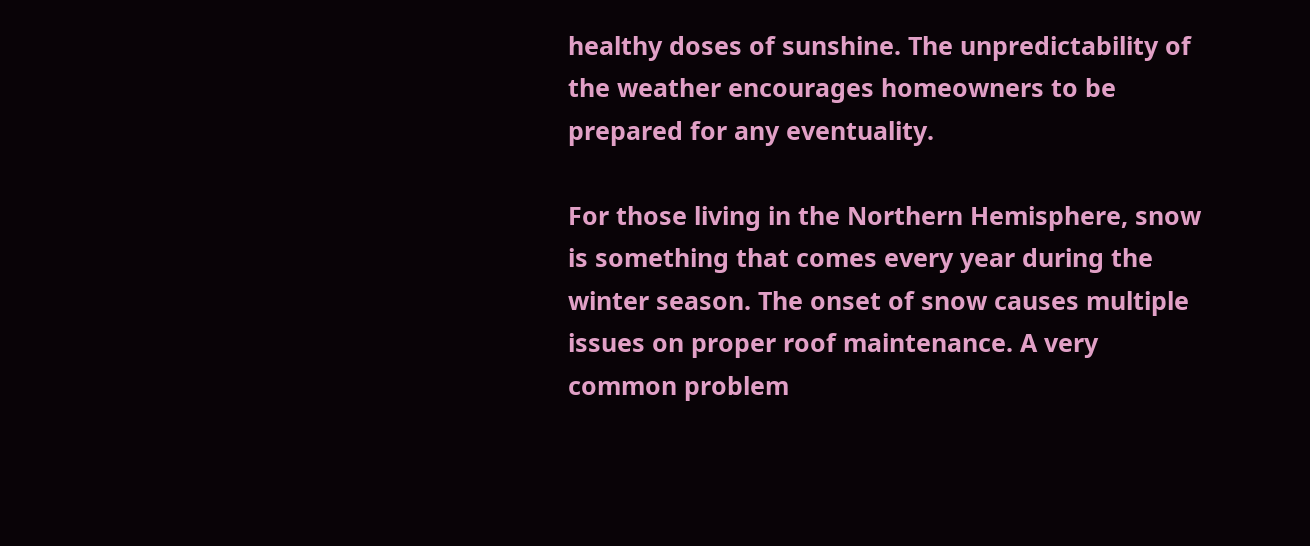healthy doses of sunshine. The unpredictability of the weather encourages homeowners to be prepared for any eventuality.

For those living in the Northern Hemisphere, snow is something that comes every year during the winter season. The onset of snow causes multiple issues on proper roof maintenance. A very common problem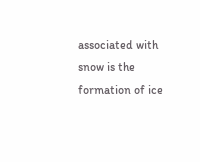associated with snow is the formation of ice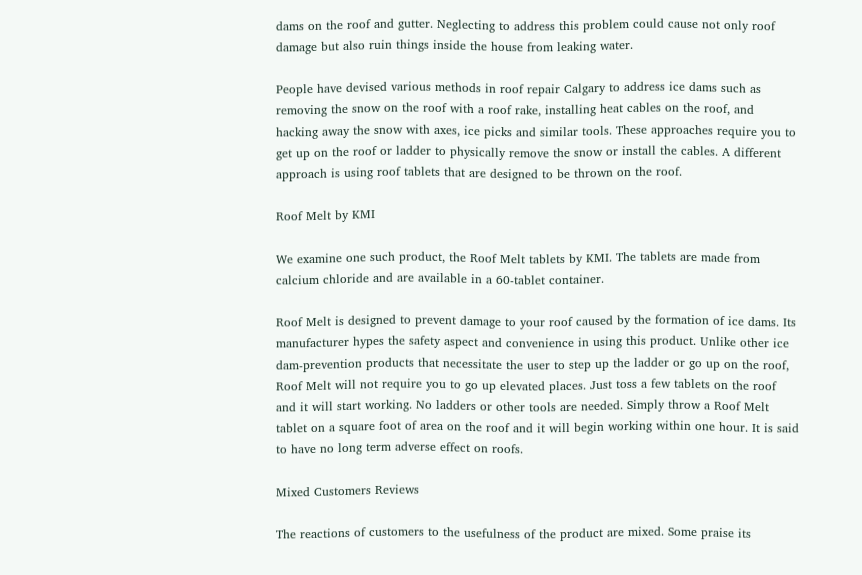dams on the roof and gutter. Neglecting to address this problem could cause not only roof damage but also ruin things inside the house from leaking water.

People have devised various methods in roof repair Calgary to address ice dams such as removing the snow on the roof with a roof rake, installing heat cables on the roof, and hacking away the snow with axes, ice picks and similar tools. These approaches require you to get up on the roof or ladder to physically remove the snow or install the cables. A different approach is using roof tablets that are designed to be thrown on the roof.

Roof Melt by KMI

We examine one such product, the Roof Melt tablets by KMI. The tablets are made from calcium chloride and are available in a 60-tablet container.

Roof Melt is designed to prevent damage to your roof caused by the formation of ice dams. Its manufacturer hypes the safety aspect and convenience in using this product. Unlike other ice dam-prevention products that necessitate the user to step up the ladder or go up on the roof, Roof Melt will not require you to go up elevated places. Just toss a few tablets on the roof and it will start working. No ladders or other tools are needed. Simply throw a Roof Melt tablet on a square foot of area on the roof and it will begin working within one hour. It is said to have no long term adverse effect on roofs.

Mixed Customers Reviews

The reactions of customers to the usefulness of the product are mixed. Some praise its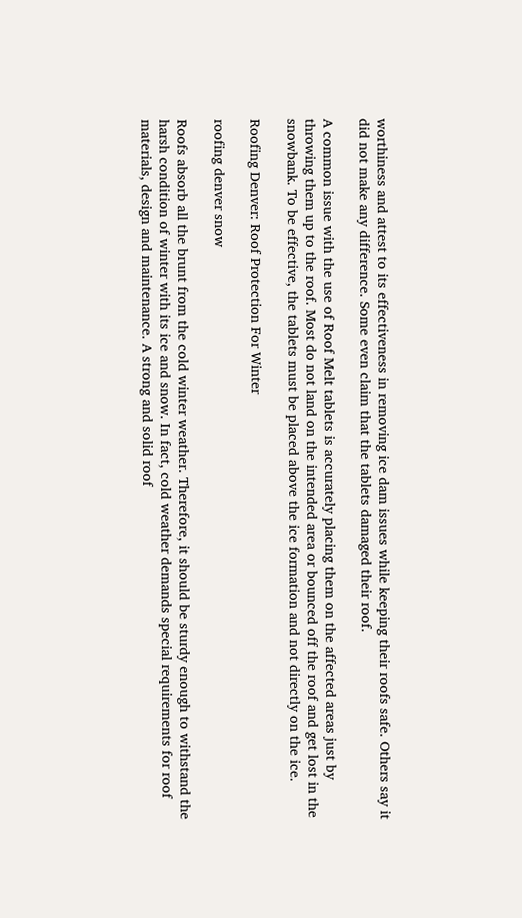worthiness and attest to its effectiveness in removing ice dam issues while keeping their roofs safe. Others say it did not make any difference. Some even claim that the tablets damaged their roof.

A common issue with the use of Roof Melt tablets is accurately placing them on the affected areas just by throwing them up to the roof. Most do not land on the intended area or bounced off the roof and get lost in the snowbank. To be effective, the tablets must be placed above the ice formation and not directly on the ice.

Roofing Denver: Roof Protection For Winter

roofing denver snow

Roofs absorb all the brunt from the cold winter weather. Therefore, it should be sturdy enough to withstand the harsh condition of winter with its ice and snow. In fact, cold weather demands special requirements for roof materials, design and maintenance. A strong and solid roof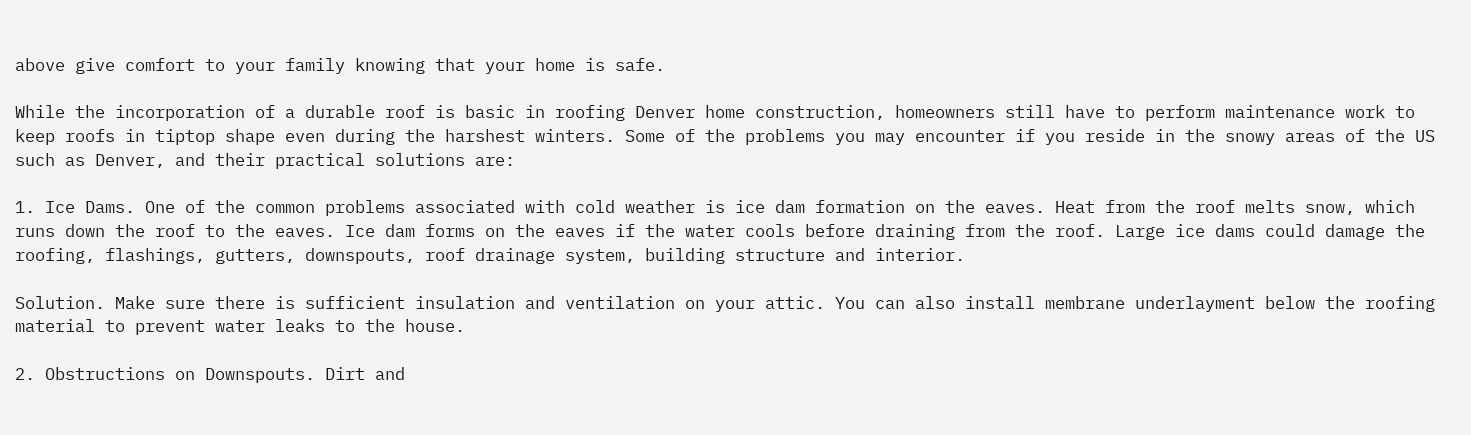above give comfort to your family knowing that your home is safe.

While the incorporation of a durable roof is basic in roofing Denver home construction, homeowners still have to perform maintenance work to keep roofs in tiptop shape even during the harshest winters. Some of the problems you may encounter if you reside in the snowy areas of the US such as Denver, and their practical solutions are:

1. Ice Dams. One of the common problems associated with cold weather is ice dam formation on the eaves. Heat from the roof melts snow, which runs down the roof to the eaves. Ice dam forms on the eaves if the water cools before draining from the roof. Large ice dams could damage the roofing, flashings, gutters, downspouts, roof drainage system, building structure and interior.

Solution. Make sure there is sufficient insulation and ventilation on your attic. You can also install membrane underlayment below the roofing material to prevent water leaks to the house.

2. Obstructions on Downspouts. Dirt and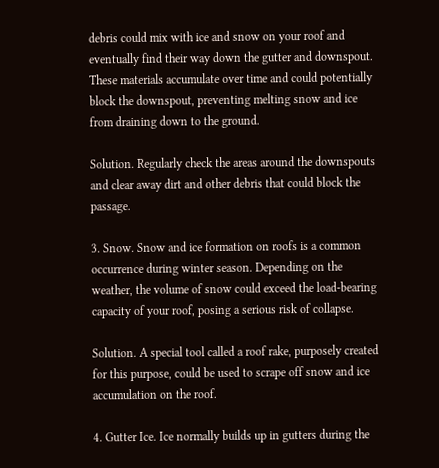debris could mix with ice and snow on your roof and eventually find their way down the gutter and downspout. These materials accumulate over time and could potentially block the downspout, preventing melting snow and ice from draining down to the ground.

Solution. Regularly check the areas around the downspouts and clear away dirt and other debris that could block the passage.

3. Snow. Snow and ice formation on roofs is a common occurrence during winter season. Depending on the weather, the volume of snow could exceed the load-bearing capacity of your roof, posing a serious risk of collapse.

Solution. A special tool called a roof rake, purposely created for this purpose, could be used to scrape off snow and ice accumulation on the roof.

4. Gutter Ice. Ice normally builds up in gutters during the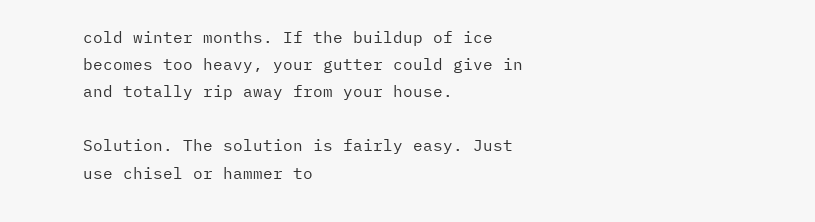cold winter months. If the buildup of ice becomes too heavy, your gutter could give in and totally rip away from your house.

Solution. The solution is fairly easy. Just use chisel or hammer to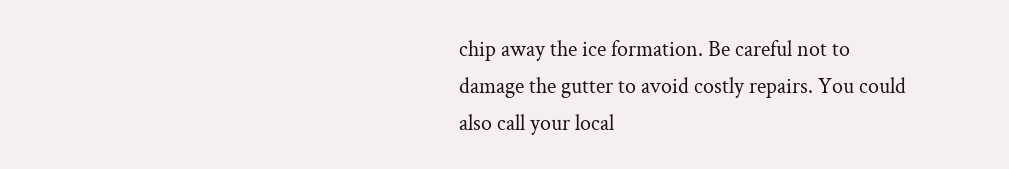chip away the ice formation. Be careful not to damage the gutter to avoid costly repairs. You could also call your local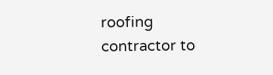roofing contractor to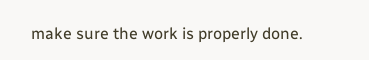make sure the work is properly done.